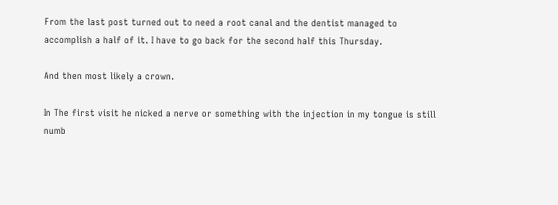From the last post turned out to need a root canal and the dentist managed to accomplish a half of it. I have to go back for the second half this Thursday.

And then most likely a crown.

In The first visit he nicked a nerve or something with the injection in my tongue is still numb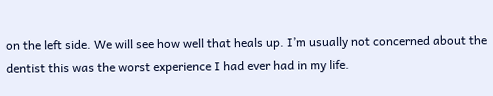on the left side. We will see how well that heals up. I’m usually not concerned about the dentist this was the worst experience I had ever had in my life.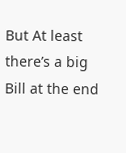But At least there’s a big Bill at the end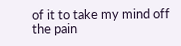of it to take my mind off the pain